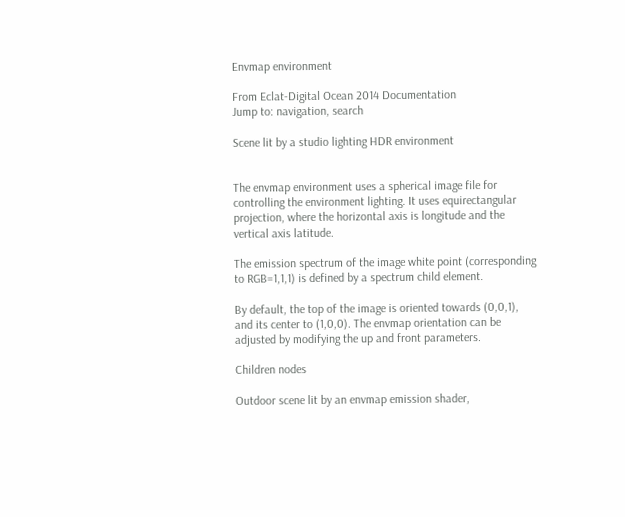Envmap environment

From Eclat-Digital Ocean 2014 Documentation
Jump to: navigation, search

Scene lit by a studio lighting HDR environment


The envmap environment uses a spherical image file for controlling the environment lighting. It uses equirectangular projection, where the horizontal axis is longitude and the vertical axis latitude.

The emission spectrum of the image white point (corresponding to RGB=1,1,1) is defined by a spectrum child element.

By default, the top of the image is oriented towards (0,0,1), and its center to (1,0,0). The envmap orientation can be adjusted by modifying the up and front parameters.

Children nodes

Outdoor scene lit by an envmap emission shader,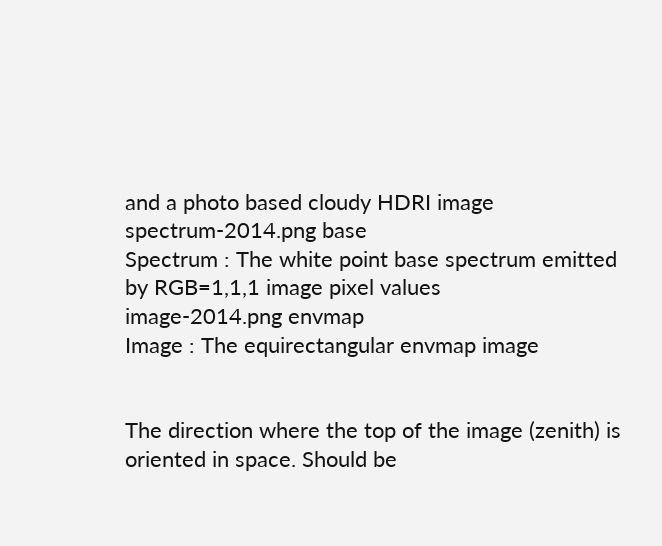and a photo based cloudy HDRI image
spectrum-2014.png base
Spectrum : The white point base spectrum emitted by RGB=1,1,1 image pixel values
image-2014.png envmap
Image : The equirectangular envmap image


The direction where the top of the image (zenith) is oriented in space. Should be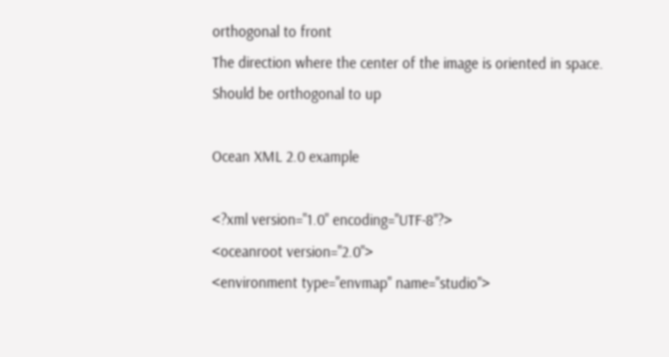orthogonal to front
The direction where the center of the image is oriented in space. Should be orthogonal to up

Ocean XML 2.0 example

<?xml version="1.0" encoding="UTF-8"?>
<oceanroot version="2.0">
<environment type="envmap" name="studio">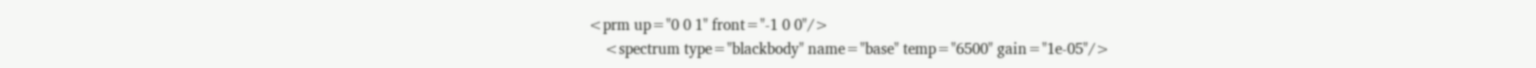<prm up="0 0 1" front="-1 0 0"/>
    <spectrum type="blackbody" name="base" temp="6500" gain="1e-05"/>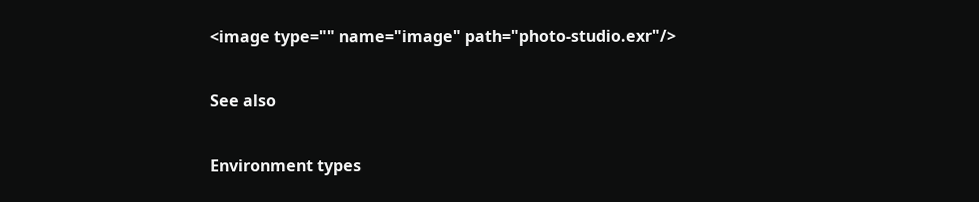<image type="" name="image" path="photo-studio.exr"/>

See also

Environment types